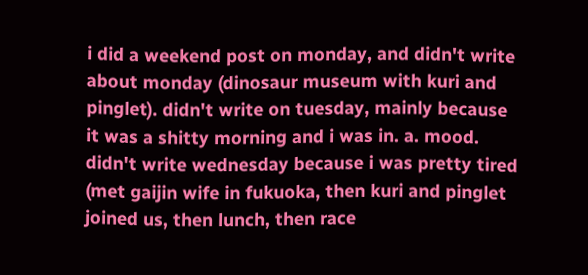i did a weekend post on monday, and didn't write about monday (dinosaur museum with kuri and pinglet). didn't write on tuesday, mainly because it was a shitty morning and i was in. a. mood. didn't write wednesday because i was pretty tired (met gaijin wife in fukuoka, then kuri and pinglet joined us, then lunch, then race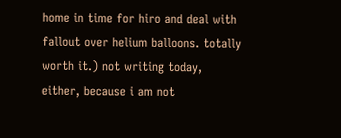home in time for hiro and deal with fallout over helium balloons. totally worth it.) not writing today, either, because i am not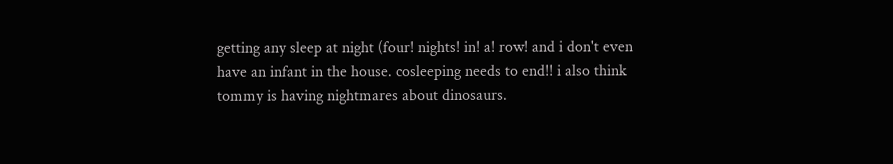getting any sleep at night (four! nights! in! a! row! and i don't even have an infant in the house. cosleeping needs to end!! i also think tommy is having nightmares about dinosaurs.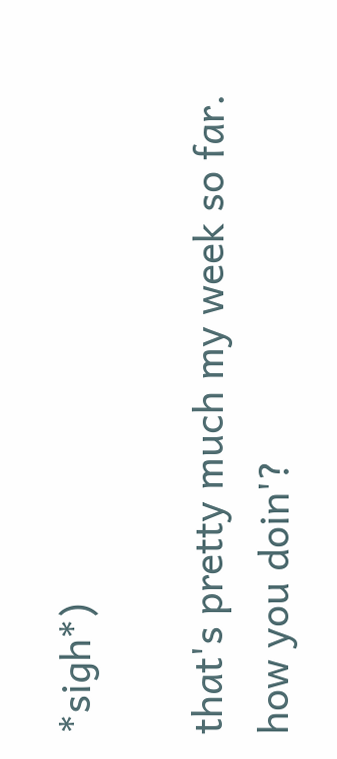*sigh*)

that's pretty much my week so far. how you doin'?